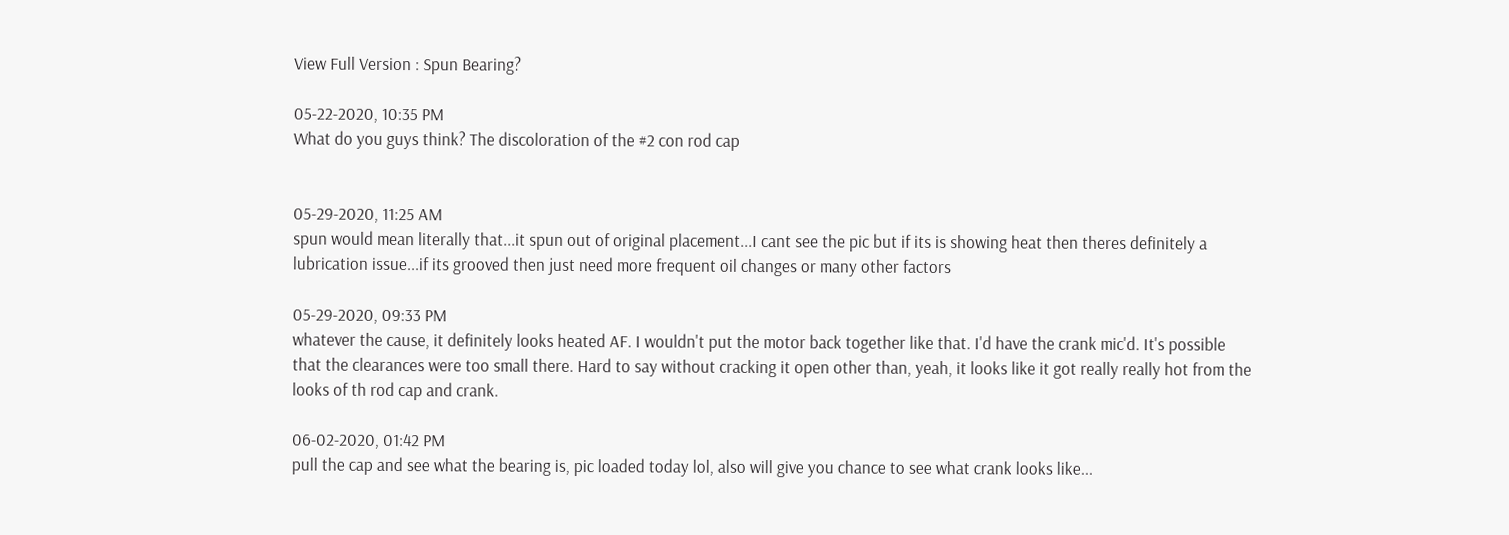View Full Version : Spun Bearing?

05-22-2020, 10:35 PM
What do you guys think? The discoloration of the #2 con rod cap


05-29-2020, 11:25 AM
spun would mean literally that...it spun out of original placement...I cant see the pic but if its is showing heat then theres definitely a lubrication issue...if its grooved then just need more frequent oil changes or many other factors

05-29-2020, 09:33 PM
whatever the cause, it definitely looks heated AF. I wouldn't put the motor back together like that. I'd have the crank mic'd. It's possible that the clearances were too small there. Hard to say without cracking it open other than, yeah, it looks like it got really really hot from the looks of th rod cap and crank.

06-02-2020, 01:42 PM
pull the cap and see what the bearing is, pic loaded today lol, also will give you chance to see what crank looks like...